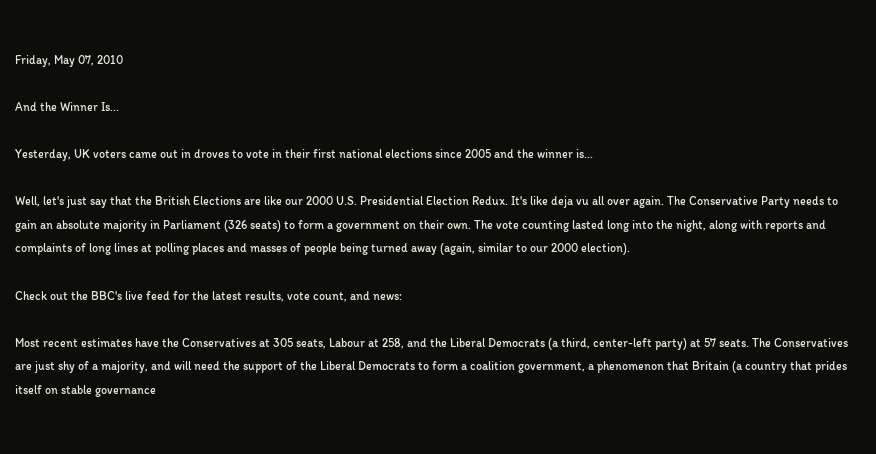Friday, May 07, 2010

And the Winner Is...

Yesterday, UK voters came out in droves to vote in their first national elections since 2005 and the winner is...

Well, let's just say that the British Elections are like our 2000 U.S. Presidential Election Redux. It's like deja vu all over again. The Conservative Party needs to gain an absolute majority in Parliament (326 seats) to form a government on their own. The vote counting lasted long into the night, along with reports and complaints of long lines at polling places and masses of people being turned away (again, similar to our 2000 election).

Check out the BBC's live feed for the latest results, vote count, and news:

Most recent estimates have the Conservatives at 305 seats, Labour at 258, and the Liberal Democrats (a third, center-left party) at 57 seats. The Conservatives are just shy of a majority, and will need the support of the Liberal Democrats to form a coalition government, a phenomenon that Britain (a country that prides itself on stable governance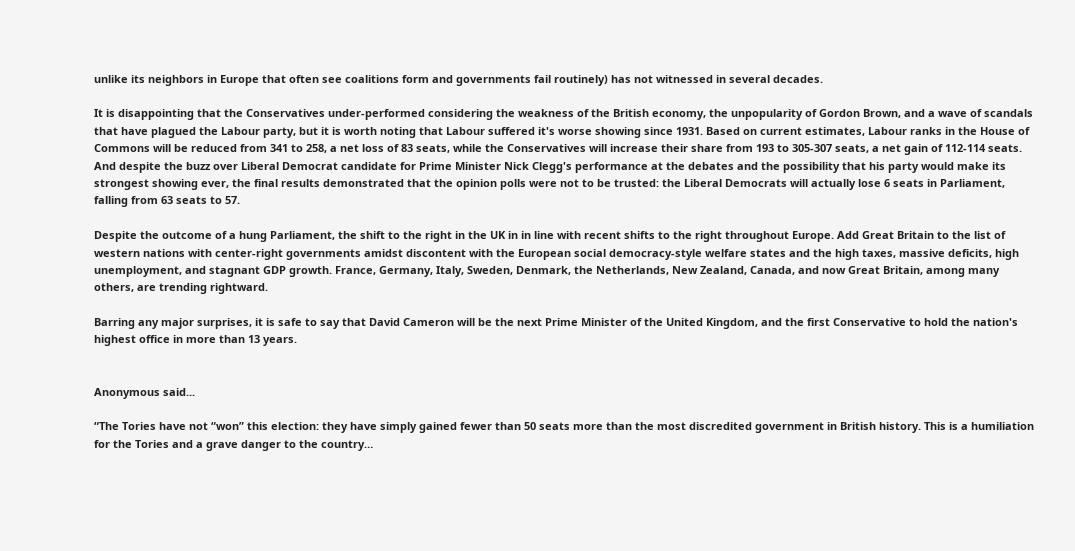unlike its neighbors in Europe that often see coalitions form and governments fail routinely) has not witnessed in several decades.

It is disappointing that the Conservatives under-performed considering the weakness of the British economy, the unpopularity of Gordon Brown, and a wave of scandals that have plagued the Labour party, but it is worth noting that Labour suffered it's worse showing since 1931. Based on current estimates, Labour ranks in the House of Commons will be reduced from 341 to 258, a net loss of 83 seats, while the Conservatives will increase their share from 193 to 305-307 seats, a net gain of 112-114 seats. And despite the buzz over Liberal Democrat candidate for Prime Minister Nick Clegg's performance at the debates and the possibility that his party would make its strongest showing ever, the final results demonstrated that the opinion polls were not to be trusted: the Liberal Democrats will actually lose 6 seats in Parliament, falling from 63 seats to 57.

Despite the outcome of a hung Parliament, the shift to the right in the UK in in line with recent shifts to the right throughout Europe. Add Great Britain to the list of western nations with center-right governments amidst discontent with the European social democracy-style welfare states and the high taxes, massive deficits, high unemployment, and stagnant GDP growth. France, Germany, Italy, Sweden, Denmark, the Netherlands, New Zealand, Canada, and now Great Britain, among many others, are trending rightward.

Barring any major surprises, it is safe to say that David Cameron will be the next Prime Minister of the United Kingdom, and the first Conservative to hold the nation's highest office in more than 13 years.


Anonymous said...

“The Tories have not “won” this election: they have simply gained fewer than 50 seats more than the most discredited government in British history. This is a humiliation for the Tories and a grave danger to the country…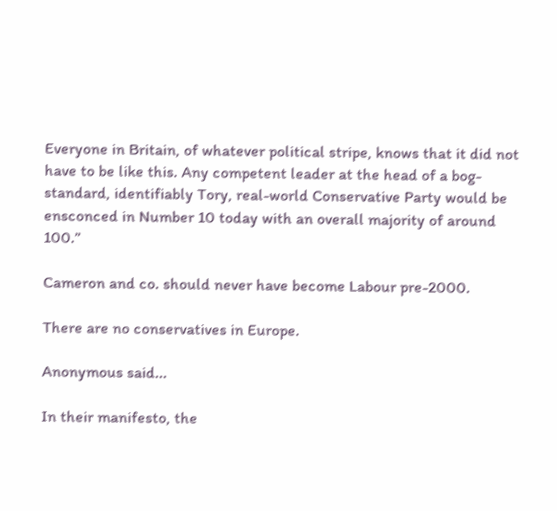Everyone in Britain, of whatever political stripe, knows that it did not have to be like this. Any competent leader at the head of a bog-standard, identifiably Tory, real-world Conservative Party would be ensconced in Number 10 today with an overall majority of around 100.”

Cameron and co. should never have become Labour pre-2000.

There are no conservatives in Europe.

Anonymous said...

In their manifesto, the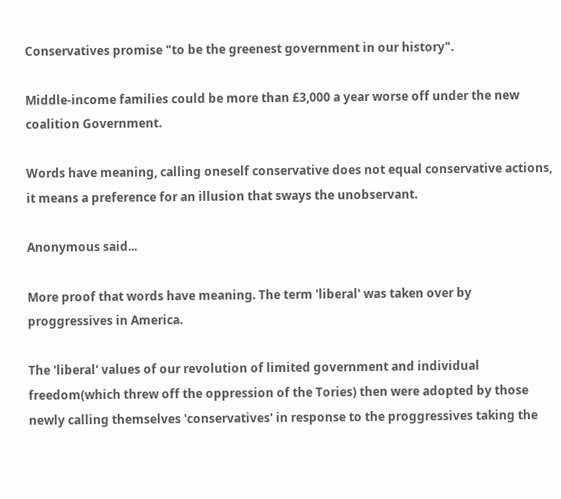Conservatives promise "to be the greenest government in our history".

Middle-income families could be more than £3,000 a year worse off under the new coalition Government.

Words have meaning, calling oneself conservative does not equal conservative actions, it means a preference for an illusion that sways the unobservant.

Anonymous said...

More proof that words have meaning. The term 'liberal' was taken over by proggressives in America.

The 'liberal' values of our revolution of limited government and individual freedom(which threw off the oppression of the Tories) then were adopted by those newly calling themselves 'conservatives' in response to the proggressives taking the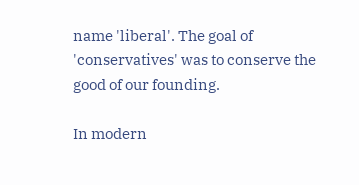name 'liberal'. The goal of 'conservatives' was to conserve the good of our founding.

In modern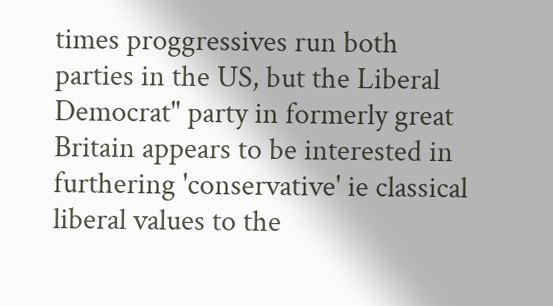times proggressives run both parties in the US, but the Liberal Democrat" party in formerly great Britain appears to be interested in furthering 'conservative' ie classical liberal values to the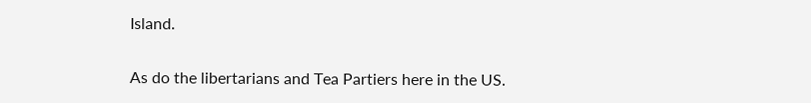Island.

As do the libertarians and Tea Partiers here in the US.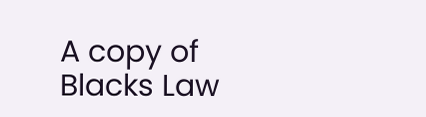A copy of Blacks Law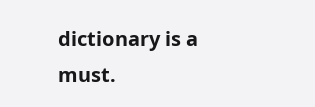dictionary is a must.